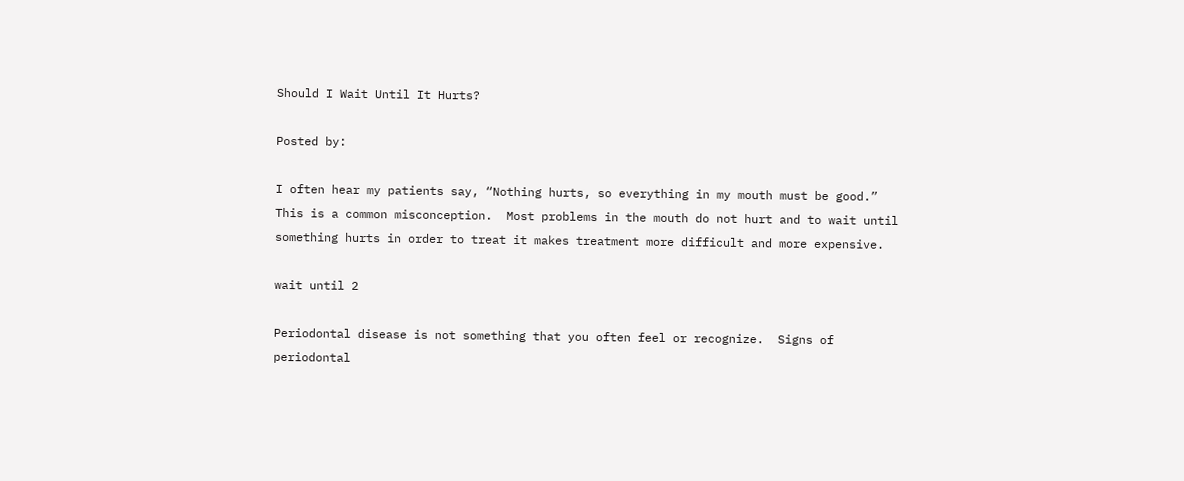Should I Wait Until It Hurts?

Posted by:

I often hear my patients say, “Nothing hurts, so everything in my mouth must be good.”  This is a common misconception.  Most problems in the mouth do not hurt and to wait until something hurts in order to treat it makes treatment more difficult and more expensive.

wait until 2

Periodontal disease is not something that you often feel or recognize.  Signs of periodontal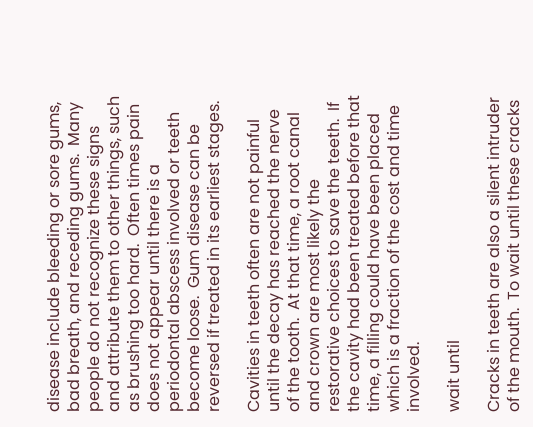disease include bleeding or sore gums, bad breath, and receding gums.  Many people do not recognize these signs and attribute them to other things, such as brushing too hard.  Often times pain does not appear until there is a periodontal abscess involved or teeth become loose.  Gum disease can be reversed if treated in its earliest stages.

Cavities in teeth often are not painful until the decay has reached the nerve of the tooth.  At that time, a root canal and crown are most likely the restorative choices to save the teeth.  If the cavity had been treated before that time, a filling could have been placed which is a fraction of the cost and time involved.

wait until

Cracks in teeth are also a silent intruder of the mouth.  To wait until these cracks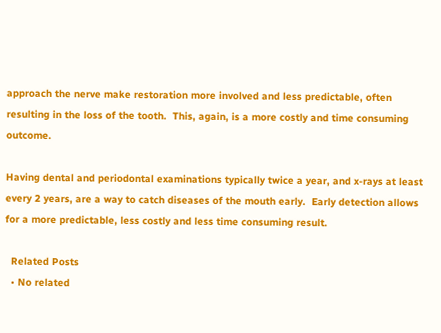approach the nerve make restoration more involved and less predictable, often resulting in the loss of the tooth.  This, again, is a more costly and time consuming outcome.

Having dental and periodontal examinations typically twice a year, and x-rays at least every 2 years, are a way to catch diseases of the mouth early.  Early detection allows for a more predictable, less costly and less time consuming result.

  Related Posts
  • No related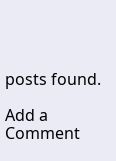posts found.

Add a Comment